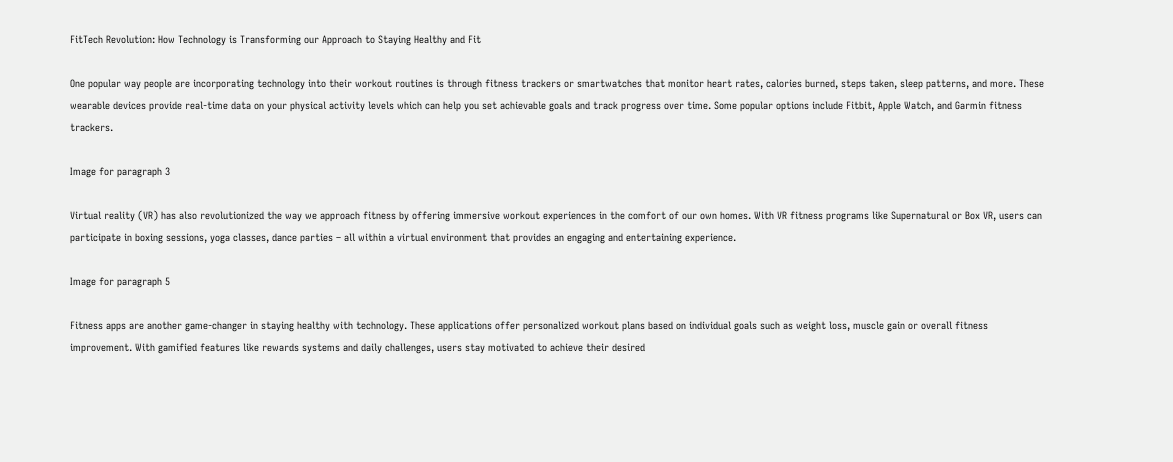FitTech Revolution: How Technology is Transforming our Approach to Staying Healthy and Fit

One popular way people are incorporating technology into their workout routines is through fitness trackers or smartwatches that monitor heart rates, calories burned, steps taken, sleep patterns, and more. These wearable devices provide real-time data on your physical activity levels which can help you set achievable goals and track progress over time. Some popular options include Fitbit, Apple Watch, and Garmin fitness trackers.

Image for paragraph 3

Virtual reality (VR) has also revolutionized the way we approach fitness by offering immersive workout experiences in the comfort of our own homes. With VR fitness programs like Supernatural or Box VR, users can participate in boxing sessions, yoga classes, dance parties – all within a virtual environment that provides an engaging and entertaining experience.

Image for paragraph 5

Fitness apps are another game-changer in staying healthy with technology. These applications offer personalized workout plans based on individual goals such as weight loss, muscle gain or overall fitness improvement. With gamified features like rewards systems and daily challenges, users stay motivated to achieve their desired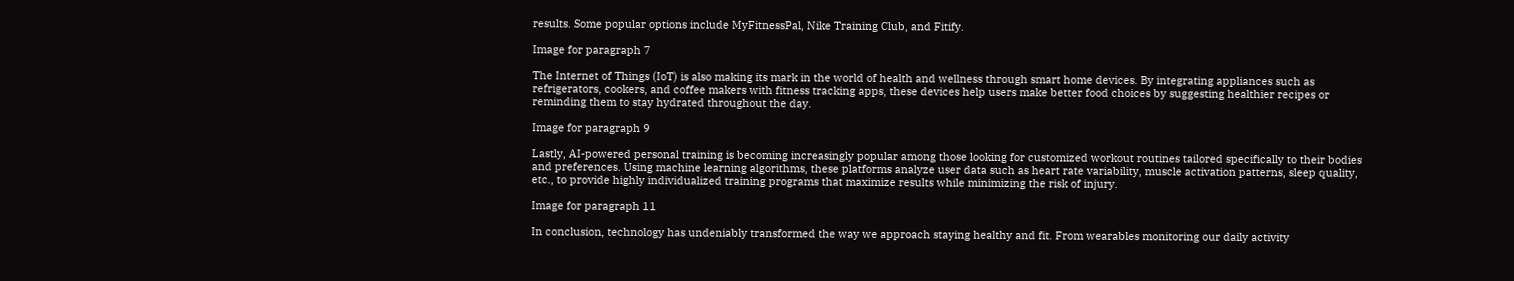results. Some popular options include MyFitnessPal, Nike Training Club, and Fitify.

Image for paragraph 7

The Internet of Things (IoT) is also making its mark in the world of health and wellness through smart home devices. By integrating appliances such as refrigerators, cookers, and coffee makers with fitness tracking apps, these devices help users make better food choices by suggesting healthier recipes or reminding them to stay hydrated throughout the day.

Image for paragraph 9

Lastly, AI-powered personal training is becoming increasingly popular among those looking for customized workout routines tailored specifically to their bodies and preferences. Using machine learning algorithms, these platforms analyze user data such as heart rate variability, muscle activation patterns, sleep quality, etc., to provide highly individualized training programs that maximize results while minimizing the risk of injury.

Image for paragraph 11

In conclusion, technology has undeniably transformed the way we approach staying healthy and fit. From wearables monitoring our daily activity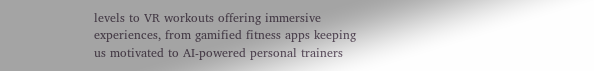levels to VR workouts offering immersive experiences, from gamified fitness apps keeping us motivated to AI-powered personal trainers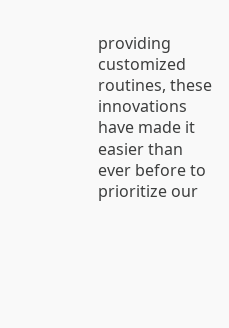providing customized routines, these innovations have made it easier than ever before to prioritize our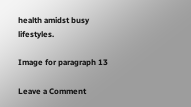health amidst busy lifestyles.

Image for paragraph 13

Leave a Comment